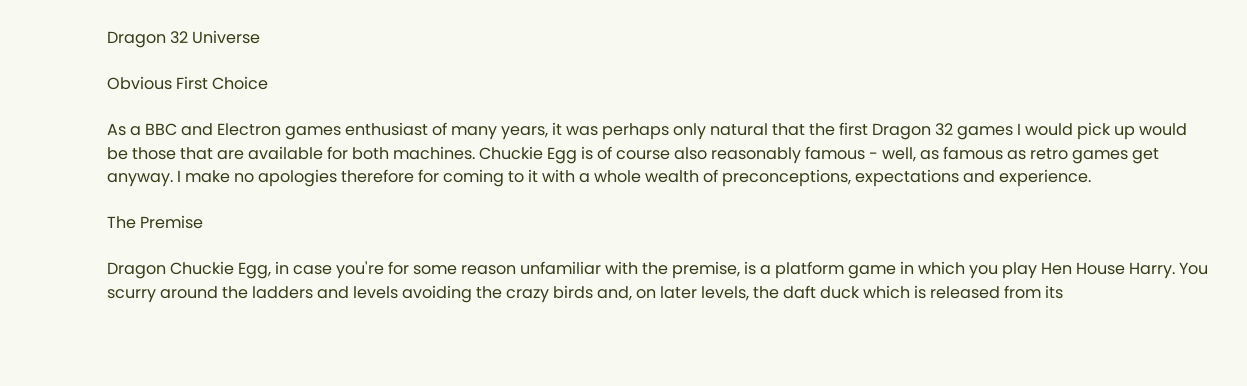Dragon 32 Universe

Obvious First Choice

As a BBC and Electron games enthusiast of many years, it was perhaps only natural that the first Dragon 32 games I would pick up would be those that are available for both machines. Chuckie Egg is of course also reasonably famous - well, as famous as retro games get anyway. I make no apologies therefore for coming to it with a whole wealth of preconceptions, expectations and experience.

The Premise

Dragon Chuckie Egg, in case you're for some reason unfamiliar with the premise, is a platform game in which you play Hen House Harry. You scurry around the ladders and levels avoiding the crazy birds and, on later levels, the daft duck which is released from its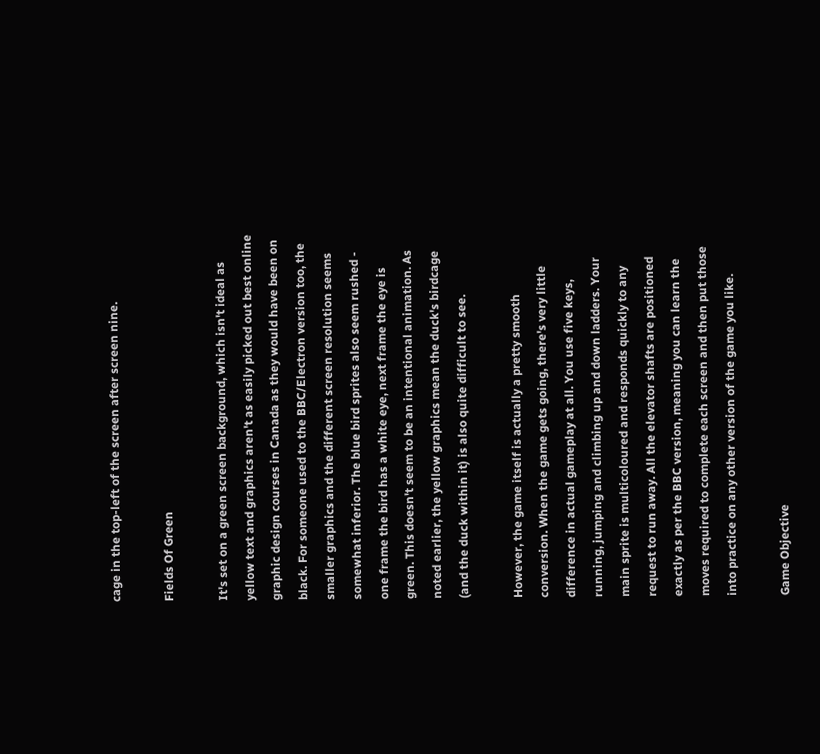cage in the top-left of the screen after screen nine.

Fields Of Green

It's set on a green screen background, which isn't ideal as yellow text and graphics aren't as easily picked out best online graphic design courses in Canada as they would have been on black. For someone used to the BBC/Electron version too, the smaller graphics and the different screen resolution seems somewhat inferior. The blue bird sprites also seem rushed - one frame the bird has a white eye, next frame the eye is green. This doesn't seem to be an intentional animation. As noted earlier, the yellow graphics mean the duck's birdcage (and the duck within it) is also quite difficult to see.

However, the game itself is actually a pretty smooth conversion. When the game gets going, there's very little difference in actual gameplay at all. You use five keys, running, jumping and climbing up and down ladders. Your main sprite is multicoloured and responds quickly to any request to run away. All the elevator shafts are positioned exactly as per the BBC version, meaning you can learn the moves required to complete each screen and then put those into practice on any other version of the game you like.

Game Objective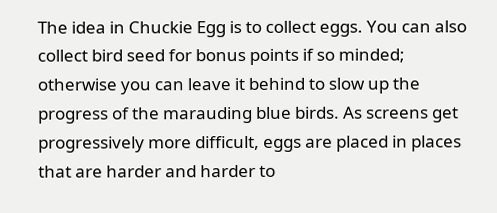The idea in Chuckie Egg is to collect eggs. You can also collect bird seed for bonus points if so minded; otherwise you can leave it behind to slow up the progress of the marauding blue birds. As screens get progressively more difficult, eggs are placed in places that are harder and harder to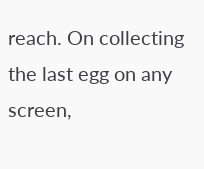reach. On collecting the last egg on any screen,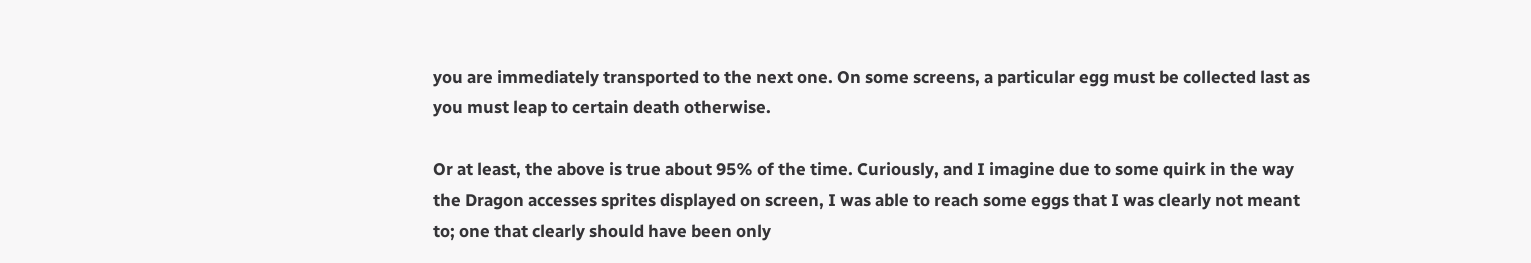you are immediately transported to the next one. On some screens, a particular egg must be collected last as you must leap to certain death otherwise.

Or at least, the above is true about 95% of the time. Curiously, and I imagine due to some quirk in the way the Dragon accesses sprites displayed on screen, I was able to reach some eggs that I was clearly not meant to; one that clearly should have been only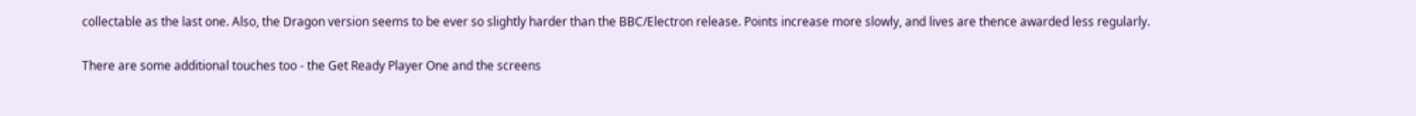collectable as the last one. Also, the Dragon version seems to be ever so slightly harder than the BBC/Electron release. Points increase more slowly, and lives are thence awarded less regularly.

There are some additional touches too - the Get Ready Player One and the screens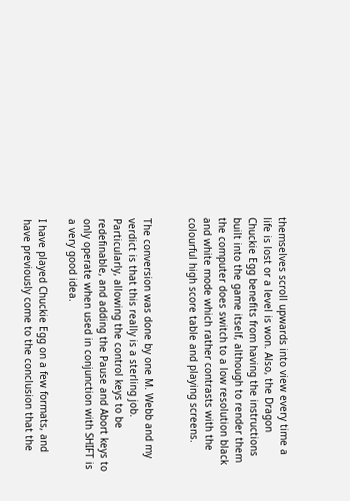themselves scroll upwards into view every time a life is lost or a level is won. Also, the Dragon Chuckie Egg benefits from having the instructions built into the game itself, although to render them the computer does switch to a low resolution black and white mode which rather contrasts with the colourful high score table and playing screens.


The conversion was done by one M. Webb and my verdict is that this really is a sterling job. Particularly, allowing the control keys to be redefinable, and adding the Pause and Abort keys to only operate when used in conjunction with SHIFT is a very good idea.

I have played Chuckie Egg on a few formats, and have previously come to the conclusion that the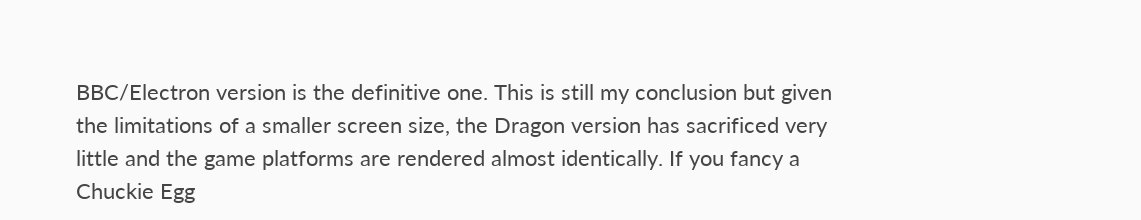BBC/Electron version is the definitive one. This is still my conclusion but given the limitations of a smaller screen size, the Dragon version has sacrificed very little and the game platforms are rendered almost identically. If you fancy a Chuckie Egg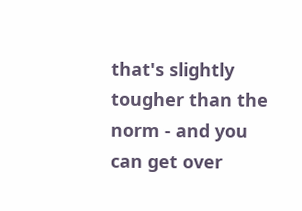that's slightly tougher than the norm - and you can get over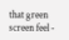that green screen feel -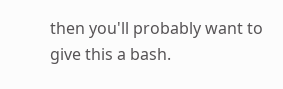then you'll probably want to give this a bash.